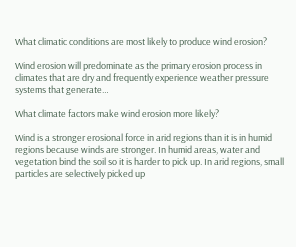What climatic conditions are most likely to produce wind erosion?

Wind erosion will predominate as the primary erosion process in climates that are dry and frequently experience weather pressure systems that generate…

What climate factors make wind erosion more likely?

Wind is a stronger erosional force in arid regions than it is in humid regions because winds are stronger. In humid areas, water and vegetation bind the soil so it is harder to pick up. In arid regions, small particles are selectively picked up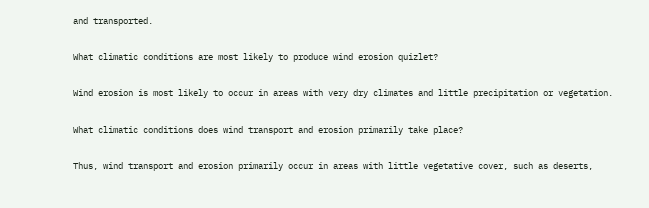and transported.

What climatic conditions are most likely to produce wind erosion quizlet?

Wind erosion is most likely to occur in areas with very dry climates and little precipitation or vegetation.

What climatic conditions does wind transport and erosion primarily take place?

Thus, wind transport and erosion primarily occur in areas with little vegetative cover, such as deserts,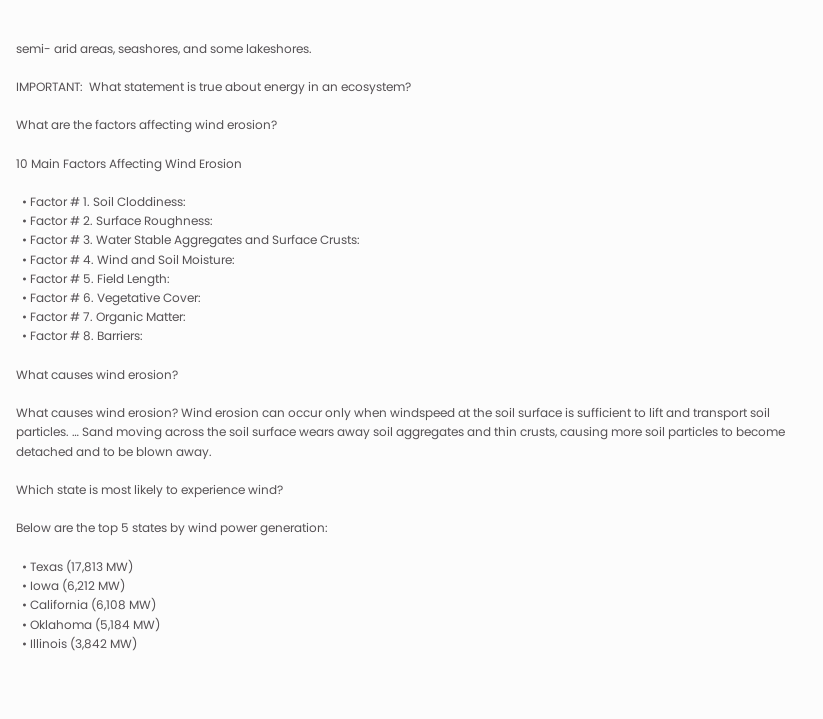semi- arid areas, seashores, and some lakeshores.

IMPORTANT:  What statement is true about energy in an ecosystem?

What are the factors affecting wind erosion?

10 Main Factors Affecting Wind Erosion

  • Factor # 1. Soil Cloddiness:
  • Factor # 2. Surface Roughness:
  • Factor # 3. Water Stable Aggregates and Surface Crusts:
  • Factor # 4. Wind and Soil Moisture:
  • Factor # 5. Field Length:
  • Factor # 6. Vegetative Cover:
  • Factor # 7. Organic Matter:
  • Factor # 8. Barriers:

What causes wind erosion?

What causes wind erosion? Wind erosion can occur only when windspeed at the soil surface is sufficient to lift and transport soil particles. … Sand moving across the soil surface wears away soil aggregates and thin crusts, causing more soil particles to become detached and to be blown away.

Which state is most likely to experience wind?

Below are the top 5 states by wind power generation:

  • Texas (17,813 MW)
  • Iowa (6,212 MW)
  • California (6,108 MW)
  • Oklahoma (5,184 MW)
  • Illinois (3,842 MW)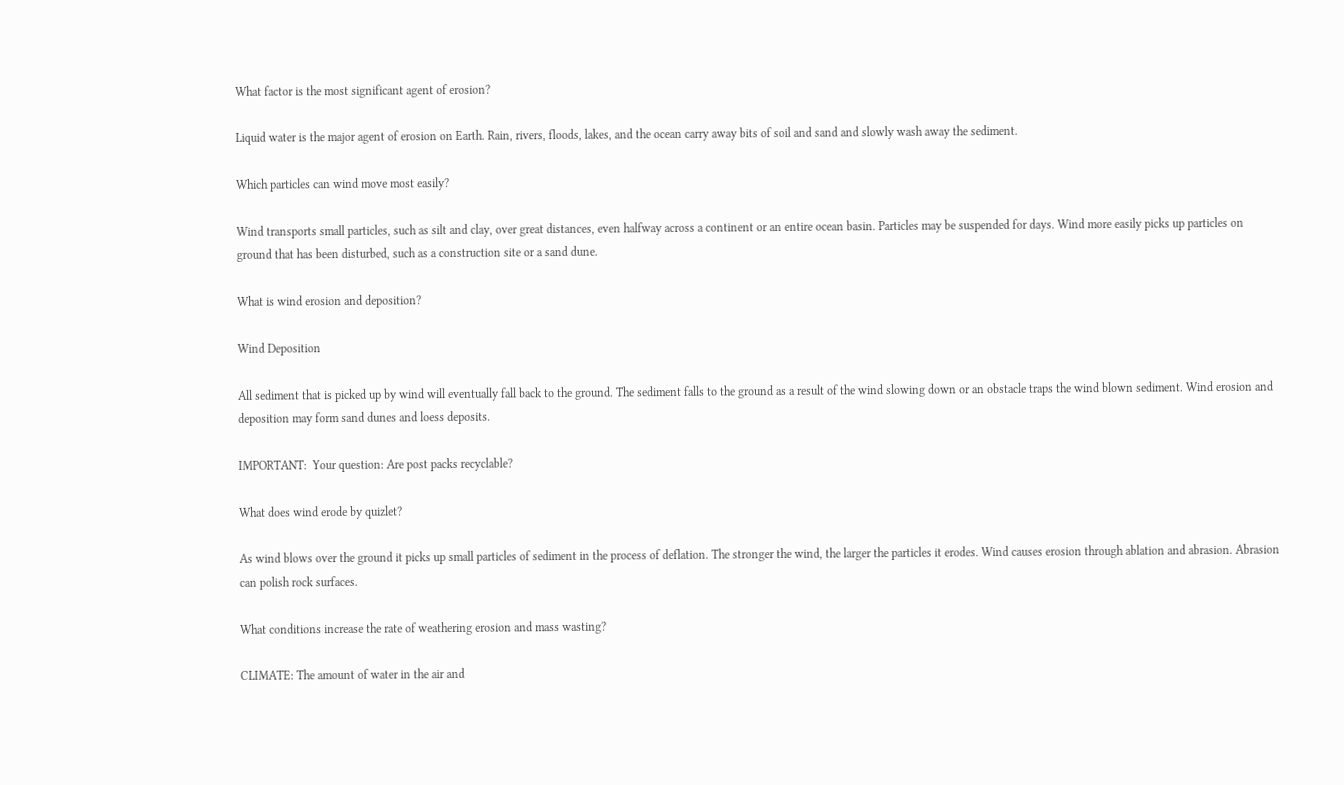What factor is the most significant agent of erosion?

Liquid water is the major agent of erosion on Earth. Rain, rivers, floods, lakes, and the ocean carry away bits of soil and sand and slowly wash away the sediment.

Which particles can wind move most easily?

Wind transports small particles, such as silt and clay, over great distances, even halfway across a continent or an entire ocean basin. Particles may be suspended for days. Wind more easily picks up particles on ground that has been disturbed, such as a construction site or a sand dune.

What is wind erosion and deposition?

Wind Deposition

All sediment that is picked up by wind will eventually fall back to the ground. The sediment falls to the ground as a result of the wind slowing down or an obstacle traps the wind blown sediment. Wind erosion and deposition may form sand dunes and loess deposits.

IMPORTANT:  Your question: Are post packs recyclable?

What does wind erode by quizlet?

As wind blows over the ground it picks up small particles of sediment in the process of deflation. The stronger the wind, the larger the particles it erodes. Wind causes erosion through ablation and abrasion. Abrasion can polish rock surfaces.

What conditions increase the rate of weathering erosion and mass wasting?

CLIMATE: The amount of water in the air and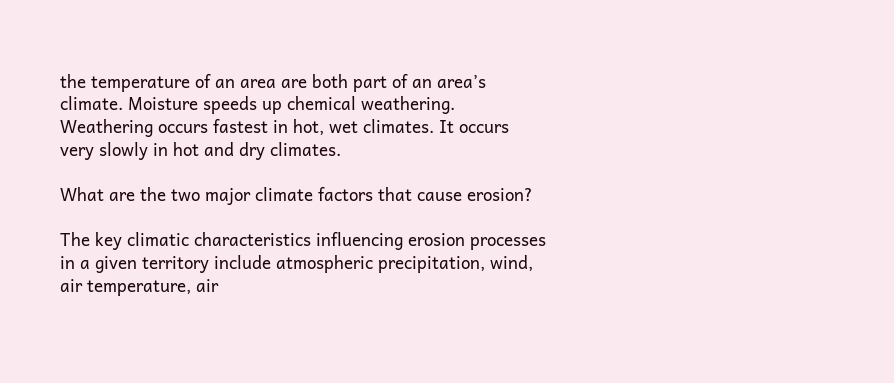the temperature of an area are both part of an area’s climate. Moisture speeds up chemical weathering. Weathering occurs fastest in hot, wet climates. It occurs very slowly in hot and dry climates.

What are the two major climate factors that cause erosion?

The key climatic characteristics influencing erosion processes in a given territory include atmospheric precipitation, wind, air temperature, air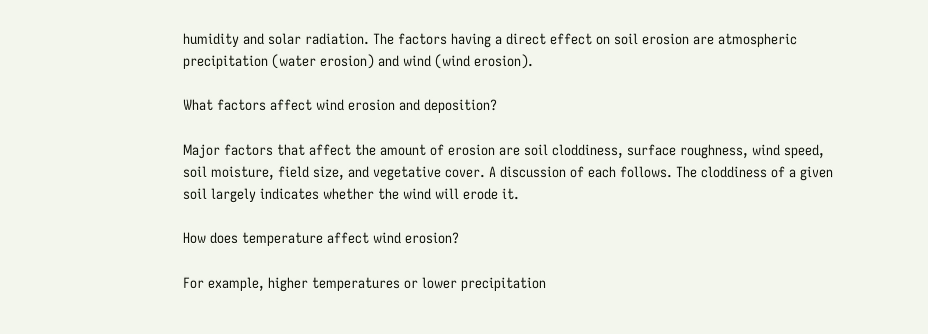humidity and solar radiation. The factors having a direct effect on soil erosion are atmospheric precipitation (water erosion) and wind (wind erosion).

What factors affect wind erosion and deposition?

Major factors that affect the amount of erosion are soil cloddiness, surface roughness, wind speed, soil moisture, field size, and vegetative cover. A discussion of each follows. The cloddiness of a given soil largely indicates whether the wind will erode it.

How does temperature affect wind erosion?

For example, higher temperatures or lower precipitation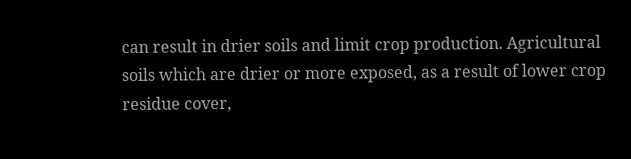can result in drier soils and limit crop production. Agricultural soils which are drier or more exposed, as a result of lower crop residue cover,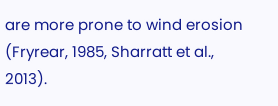are more prone to wind erosion (Fryrear, 1985, Sharratt et al., 2013).